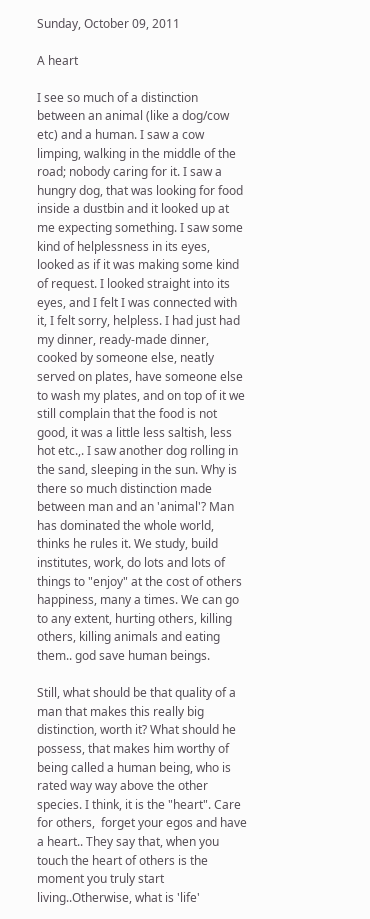Sunday, October 09, 2011

A heart

I see so much of a distinction between an animal (like a dog/cow etc) and a human. I saw a cow limping, walking in the middle of the road; nobody caring for it. I saw a hungry dog, that was looking for food inside a dustbin and it looked up at me expecting something. I saw some kind of helplessness in its eyes, looked as if it was making some kind of request. I looked straight into its eyes, and I felt I was connected with it, I felt sorry, helpless. I had just had my dinner, ready-made dinner, cooked by someone else, neatly served on plates, have someone else to wash my plates, and on top of it we still complain that the food is not good, it was a little less saltish, less hot etc.,. I saw another dog rolling in the sand, sleeping in the sun. Why is there so much distinction made between man and an 'animal'? Man has dominated the whole world, thinks he rules it. We study, build institutes, work, do lots and lots of things to "enjoy" at the cost of others happiness, many a times. We can go to any extent, hurting others, killing others, killing animals and eating them.. god save human beings.

Still, what should be that quality of a man that makes this really big distinction, worth it? What should he possess, that makes him worthy of being called a human being, who is rated way way above the other species. I think, it is the "heart". Care for others,  forget your egos and have a heart.. They say that, when you touch the heart of others is the moment you truly start living..Otherwise, what is 'life'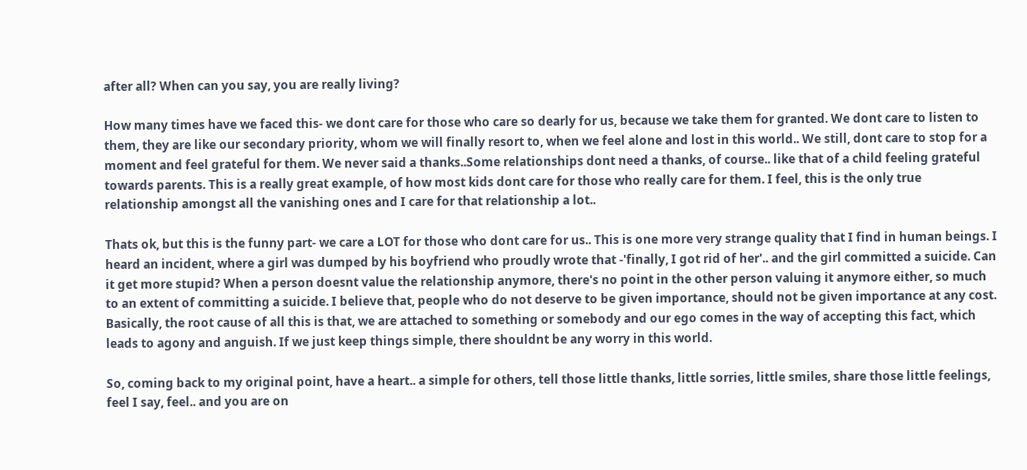after all? When can you say, you are really living?

How many times have we faced this- we dont care for those who care so dearly for us, because we take them for granted. We dont care to listen to them, they are like our secondary priority, whom we will finally resort to, when we feel alone and lost in this world.. We still, dont care to stop for a moment and feel grateful for them. We never said a thanks..Some relationships dont need a thanks, of course.. like that of a child feeling grateful towards parents. This is a really great example, of how most kids dont care for those who really care for them. I feel, this is the only true relationship amongst all the vanishing ones and I care for that relationship a lot..

Thats ok, but this is the funny part- we care a LOT for those who dont care for us.. This is one more very strange quality that I find in human beings. I heard an incident, where a girl was dumped by his boyfriend who proudly wrote that -'finally, I got rid of her'.. and the girl committed a suicide. Can it get more stupid? When a person doesnt value the relationship anymore, there's no point in the other person valuing it anymore either, so much to an extent of committing a suicide. I believe that, people who do not deserve to be given importance, should not be given importance at any cost. Basically, the root cause of all this is that, we are attached to something or somebody and our ego comes in the way of accepting this fact, which leads to agony and anguish. If we just keep things simple, there shouldnt be any worry in this world.

So, coming back to my original point, have a heart.. a simple for others, tell those little thanks, little sorries, little smiles, share those little feelings, feel I say, feel.. and you are on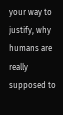your way to justify, why humans are really supposed to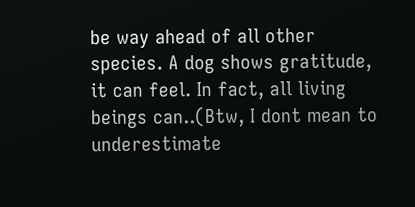be way ahead of all other species. A dog shows gratitude, it can feel. In fact, all living beings can..(Btw, I dont mean to underestimate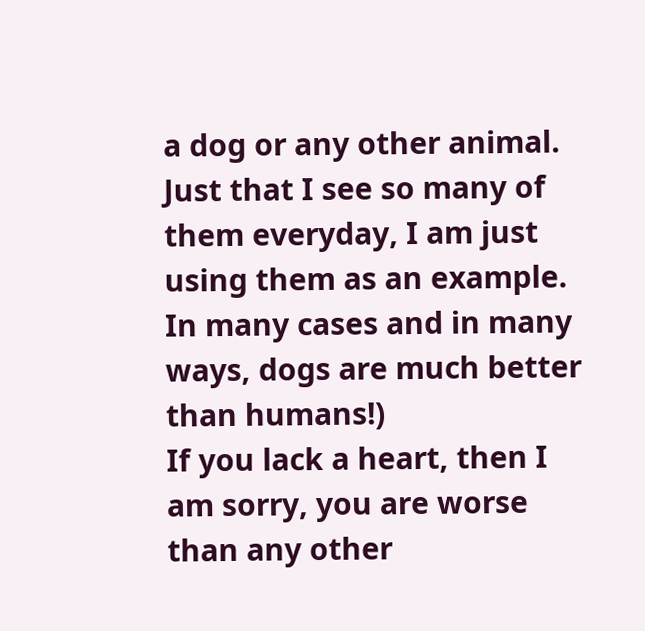a dog or any other animal. Just that I see so many of them everyday, I am just using them as an example. In many cases and in many ways, dogs are much better than humans!)
If you lack a heart, then I am sorry, you are worse than any other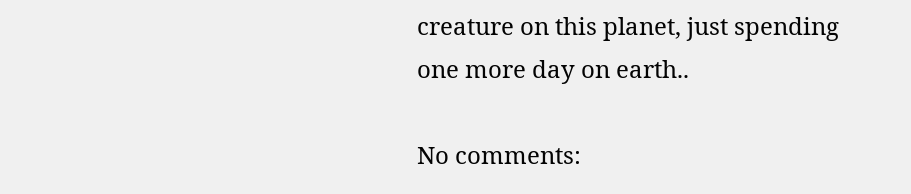creature on this planet, just spending one more day on earth..

No comments: